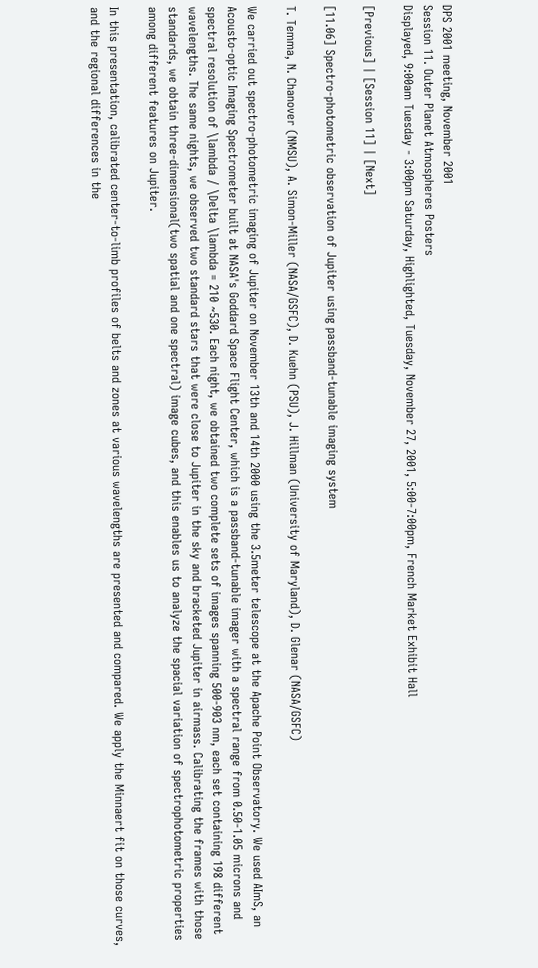DPS 2001 meeting, November 2001
Session 11. Outer Planet Atmospheres Posters
Displayed, 9:00am Tuesday - 3:00pm Saturday, Highlighted, Tuesday, November 27, 2001, 5:00-7:00pm, French Market Exhibit Hall

[Previous] | [Session 11] | [Next]

[11.06] Spectro-photometric observation of Jupiter using passband-tunable imaging system

T. Temma, N. Chanover (NMSU), A. Simon-Miller (NASA/GSFC), D. Kuehn (PSU), J. Hillman (University of Maryland), D. Glenar (NASA/GSFC)

We carried out spectro-photometric imaging of Jupiter on November 13th and 14th 2000 using the 3.5meter telescope at the Apache Point Observatory. We used AImS, an Acousto-optic Imaging Spectrometer built at NASA's Goddard Space Flight Center, which is a passband-tunable imager with a spectral range from 0.50-1.05 microns and spectral resolution of \lambda / \Delta \lambda = 210 ~530. Each night, we obtained two complete sets of images spanning 500-903 nm, each set containing 198 different wavelengths. The same nights, we observed two standard stars that were close to Jupiter in the sky and bracketed Jupiter in airmass. Calibrating the frames with those standards, we obtain three-dimensional(two spatial and one spectral) image cubes, and this enables us to analyze the spacial variation of spectrophotometric properties among different features on Jupiter.

In this presentation, calibrated center-to-limb profiles of belts and zones at various wavelengths are presented and compared. We apply the Minnaert fit on those curves, and the regional differences in the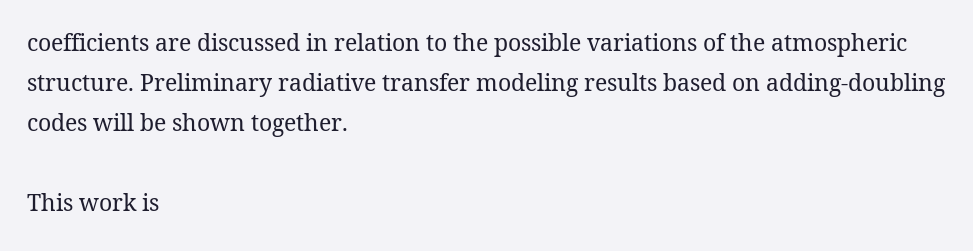coefficients are discussed in relation to the possible variations of the atmospheric structure. Preliminary radiative transfer modeling results based on adding-doubling codes will be shown together.

This work is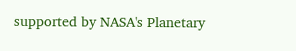supported by NASA's Planetary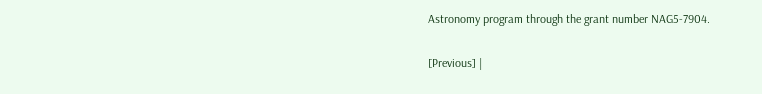Astronomy program through the grant number NAG5-7904.

[Previous] |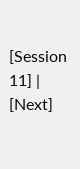[Session 11] | [Next]